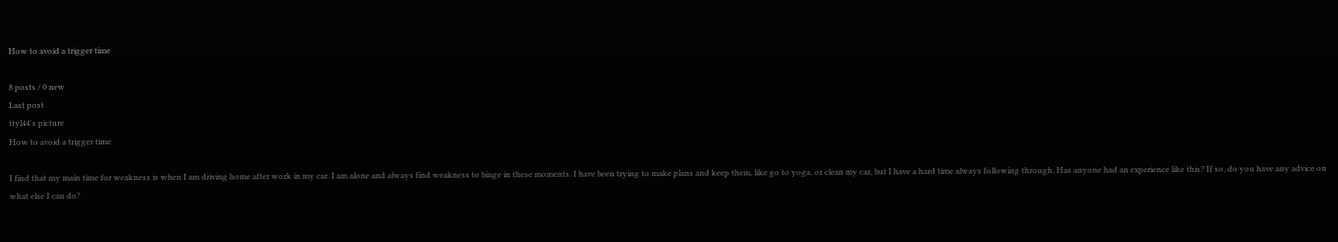How to avoid a trigger time

8 posts / 0 new
Last post
ttyl44's picture
How to avoid a trigger time

I find that my main time for weakness is when I am driving home after work in my car. I am alone and always find weakness to binge in these moments. I have been trying to make plans and keep them, like go to yoga, or clean my car, but I have a hard time always following through. Has anyone had an experience like this? If so, do you have any advice on what else I can do?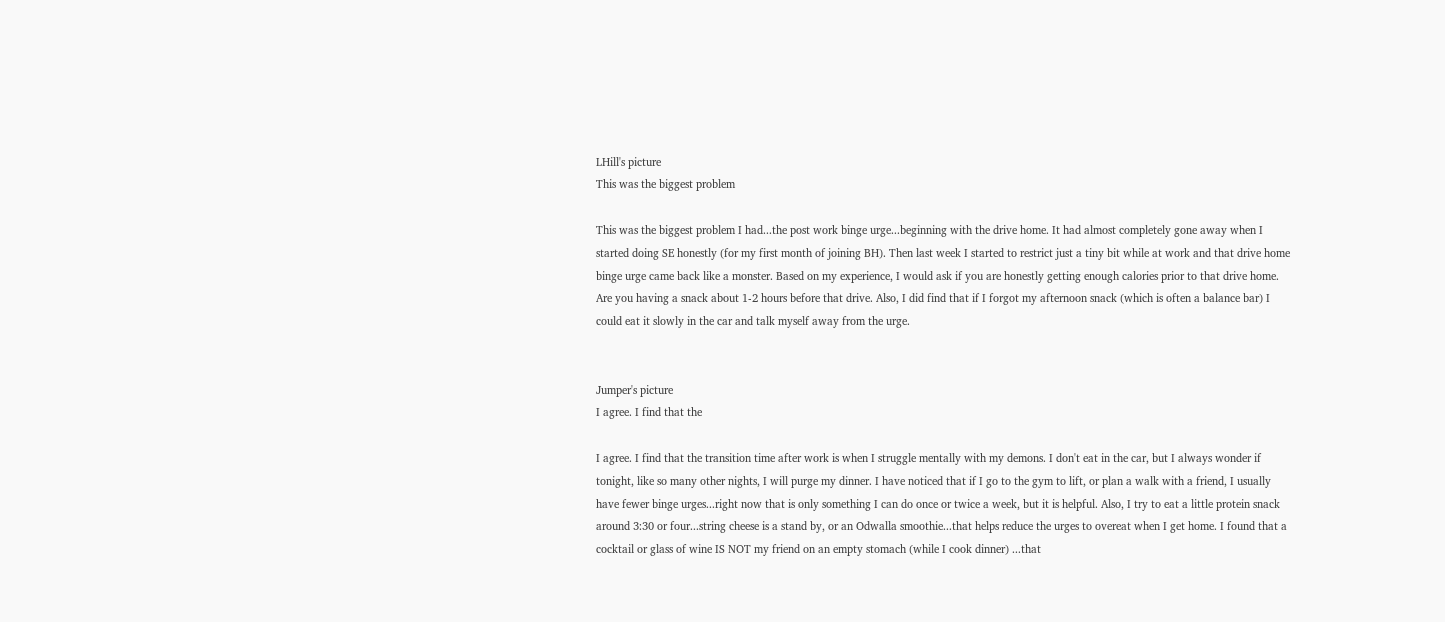LHill's picture
This was the biggest problem

This was the biggest problem I had...the post work binge urge...beginning with the drive home. It had almost completely gone away when I started doing SE honestly (for my first month of joining BH). Then last week I started to restrict just a tiny bit while at work and that drive home binge urge came back like a monster. Based on my experience, I would ask if you are honestly getting enough calories prior to that drive home. Are you having a snack about 1-2 hours before that drive. Also, I did find that if I forgot my afternoon snack (which is often a balance bar) I could eat it slowly in the car and talk myself away from the urge.


Jumper's picture
I agree. I find that the

I agree. I find that the transition time after work is when I struggle mentally with my demons. I don't eat in the car, but I always wonder if tonight, like so many other nights, I will purge my dinner. I have noticed that if I go to the gym to lift, or plan a walk with a friend, I usually have fewer binge urges...right now that is only something I can do once or twice a week, but it is helpful. Also, I try to eat a little protein snack around 3:30 or four...string cheese is a stand by, or an Odwalla smoothie...that helps reduce the urges to overeat when I get home. I found that a cocktail or glass of wine IS NOT my friend on an empty stomach (while I cook dinner) ...that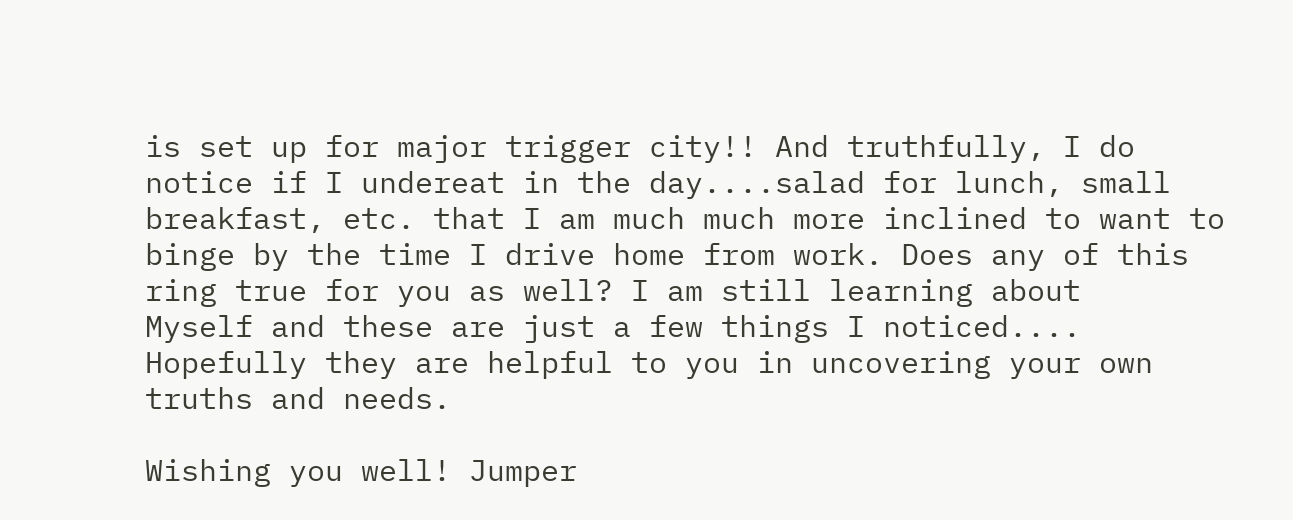is set up for major trigger city!! And truthfully, I do notice if I undereat in the day....salad for lunch, small breakfast, etc. that I am much much more inclined to want to binge by the time I drive home from work. Does any of this ring true for you as well? I am still learning about
Myself and these are just a few things I noticed.... Hopefully they are helpful to you in uncovering your own truths and needs.

Wishing you well! Jumper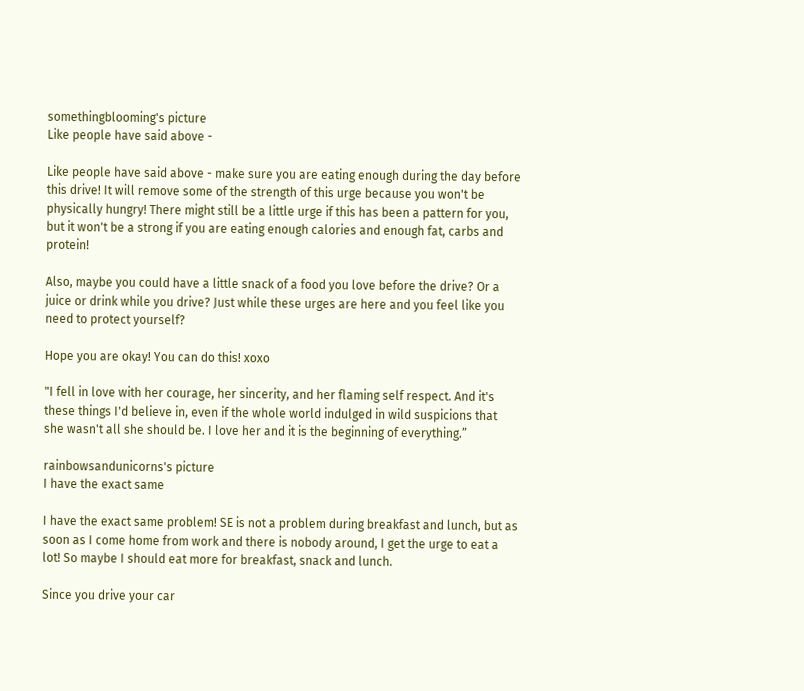somethingblooming's picture
Like people have said above -

Like people have said above - make sure you are eating enough during the day before this drive! It will remove some of the strength of this urge because you won't be physically hungry! There might still be a little urge if this has been a pattern for you, but it won't be a strong if you are eating enough calories and enough fat, carbs and protein!

Also, maybe you could have a little snack of a food you love before the drive? Or a juice or drink while you drive? Just while these urges are here and you feel like you need to protect yourself?

Hope you are okay! You can do this! xoxo

"I fell in love with her courage, her sincerity, and her flaming self respect. And it's these things I'd believe in, even if the whole world indulged in wild suspicions that she wasn't all she should be. I love her and it is the beginning of everything.”

rainbowsandunicorns's picture
I have the exact same

I have the exact same problem! SE is not a problem during breakfast and lunch, but as soon as I come home from work and there is nobody around, I get the urge to eat a lot! So maybe I should eat more for breakfast, snack and lunch.

Since you drive your car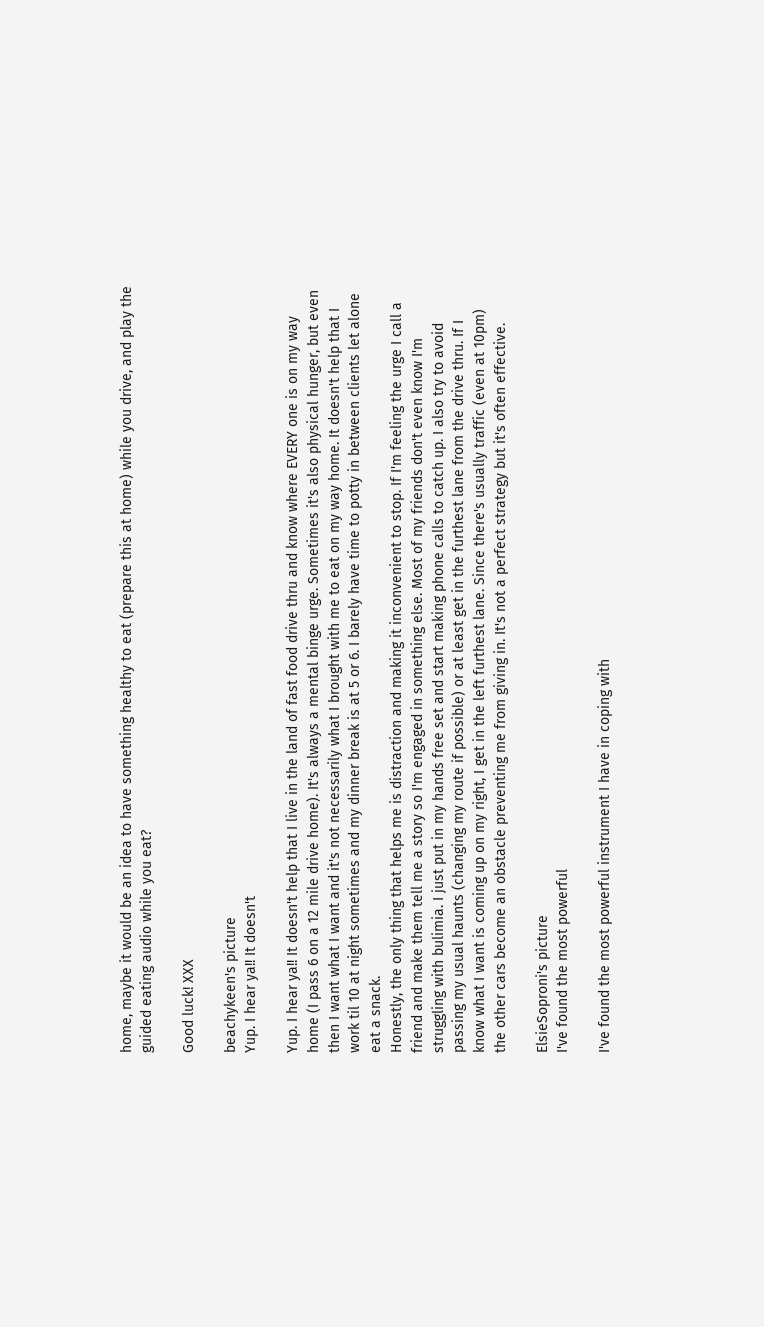home, maybe it would be an idea to have something healthy to eat (prepare this at home) while you drive, and play the guided eating audio while you eat?

Good luck! XXX

beachykeen's picture
Yup. I hear ya!! It doesn't

Yup. I hear ya!! It doesn't help that I live in the land of fast food drive thru and know where EVERY one is on my way home (I pass 6 on a 12 mile drive home). It's always a mental binge urge. Sometimes it's also physical hunger, but even then I want what I want and it's not necessarily what I brought with me to eat on my way home. It doesn't help that I work til 10 at night sometimes and my dinner break is at 5 or 6. I barely have time to potty in between clients let alone eat a snack.
Honestly, the only thing that helps me is distraction and making it inconvenient to stop. If I'm feeling the urge I call a friend and make them tell me a story so I'm engaged in something else. Most of my friends don't even know I'm struggling with bulimia. I just put in my hands free set and start making phone calls to catch up. I also try to avoid passing my usual haunts (changing my route if possible) or at least get in the furthest lane from the drive thru. If I know what I want is coming up on my right, I get in the left furthest lane. Since there's usually traffic (even at 10pm) the other cars become an obstacle preventing me from giving in. It's not a perfect strategy but it's often effective.

ElsieSoproni's picture
I've found the most powerful

I've found the most powerful instrument I have in coping with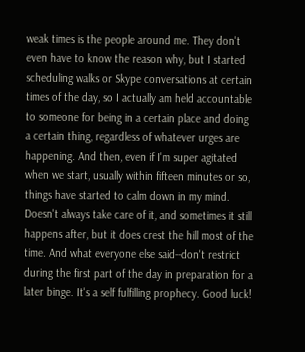weak times is the people around me. They don't even have to know the reason why, but I started scheduling walks or Skype conversations at certain times of the day, so I actually am held accountable to someone for being in a certain place and doing a certain thing, regardless of whatever urges are happening. And then, even if I'm super agitated when we start, usually within fifteen minutes or so, things have started to calm down in my mind. Doesn't always take care of it, and sometimes it still happens after, but it does crest the hill most of the time. And what everyone else said--don't restrict during the first part of the day in preparation for a later binge. It's a self fulfilling prophecy. Good luck!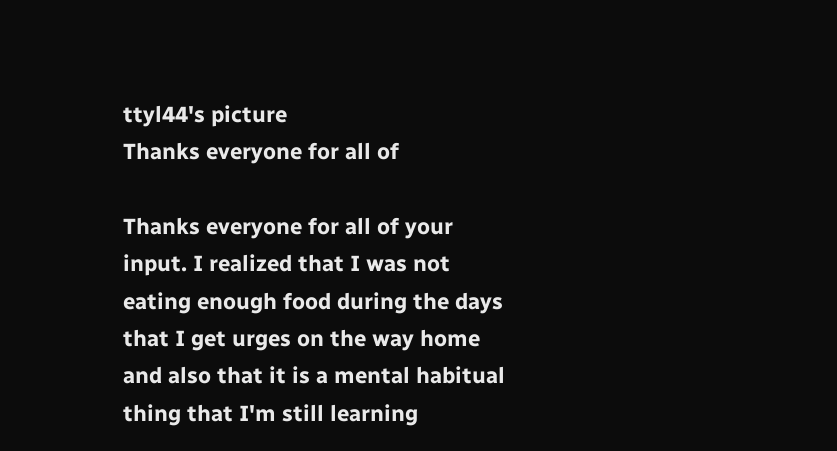ttyl44's picture
Thanks everyone for all of

Thanks everyone for all of your input. I realized that I was not eating enough food during the days that I get urges on the way home and also that it is a mental habitual thing that I'm still learning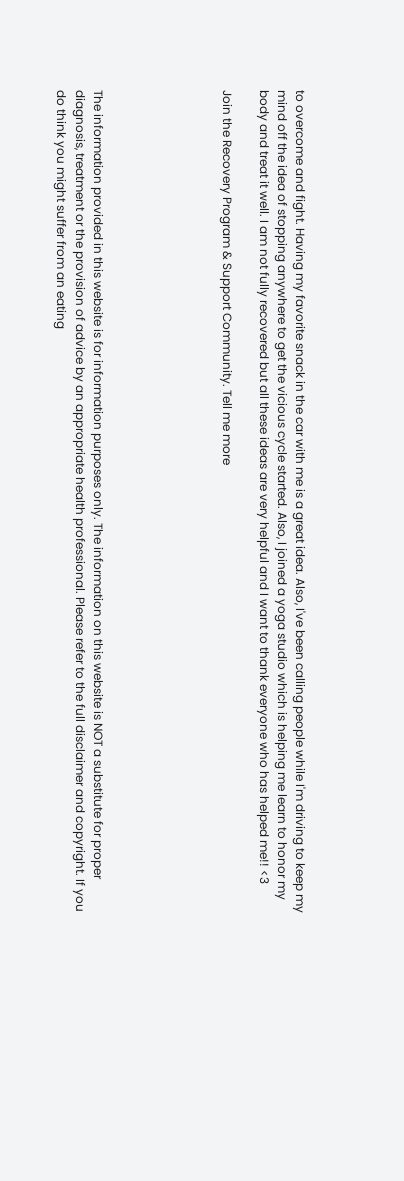to overcome and fight. Having my favorite snack in the car with me is a great idea. Also, I've been calling people while I'm driving to keep my mind off the idea of stopping anywhere to get the vicious cycle started. Also, I joined a yoga studio which is helping me learn to honor my body and treat it well. I am not fully recovered but all these ideas are very helpful and I want to thank everyone who has helped me!! <3

Join the Recovery Program & Support Community. Tell me more






The information provided in this website is for information purposes only. The information on this website is NOT a substitute for proper diagnosis, treatment or the provision of advice by an appropriate health professional. Please refer to the full disclaimer and copyright. If you do think you might suffer from an eating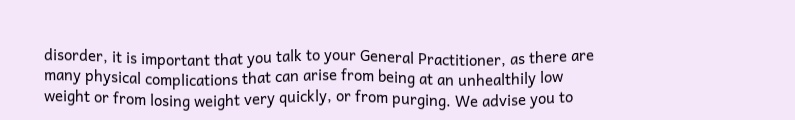disorder, it is important that you talk to your General Practitioner, as there are many physical complications that can arise from being at an unhealthily low weight or from losing weight very quickly, or from purging. We advise you to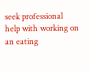seek professional help with working on an eating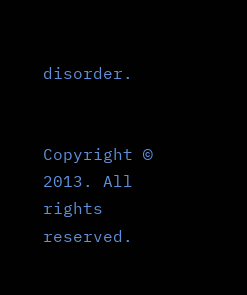disorder.


Copyright © 2013. All rights reserved.